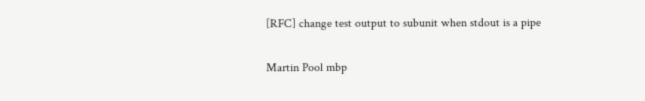[RFC] change test output to subunit when stdout is a pipe

Martin Pool mbp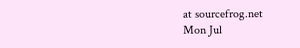at sourcefrog.net
Mon Jul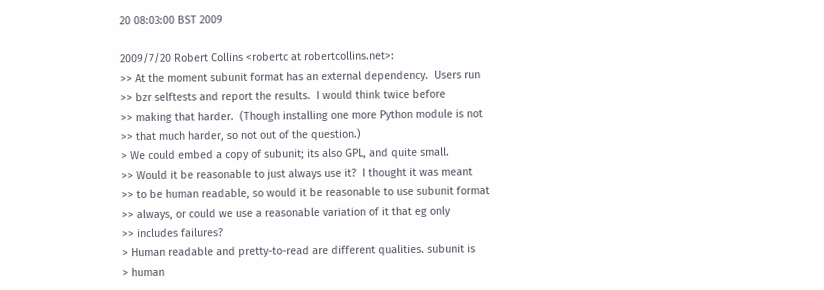20 08:03:00 BST 2009

2009/7/20 Robert Collins <robertc at robertcollins.net>:
>> At the moment subunit format has an external dependency.  Users run
>> bzr selftests and report the results.  I would think twice before
>> making that harder.  (Though installing one more Python module is not
>> that much harder, so not out of the question.)
> We could embed a copy of subunit; its also GPL, and quite small.
>> Would it be reasonable to just always use it?  I thought it was meant
>> to be human readable, so would it be reasonable to use subunit format
>> always, or could we use a reasonable variation of it that eg only
>> includes failures?
> Human readable and pretty-to-read are different qualities. subunit is
> human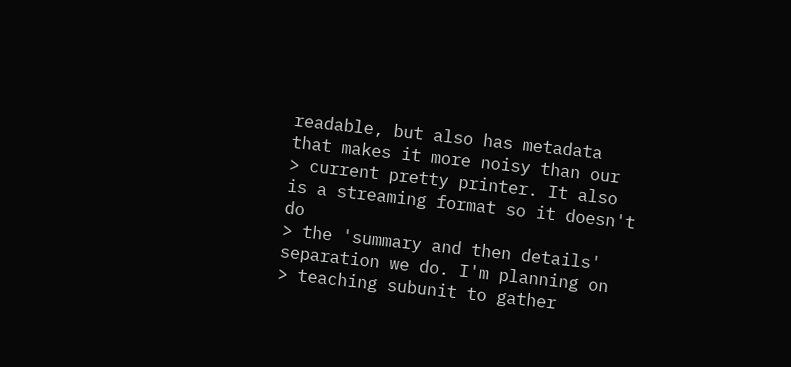readable, but also has metadata that makes it more noisy than our
> current pretty printer. It also is a streaming format so it doesn't do
> the 'summary and then details' separation we do. I'm planning on
> teaching subunit to gather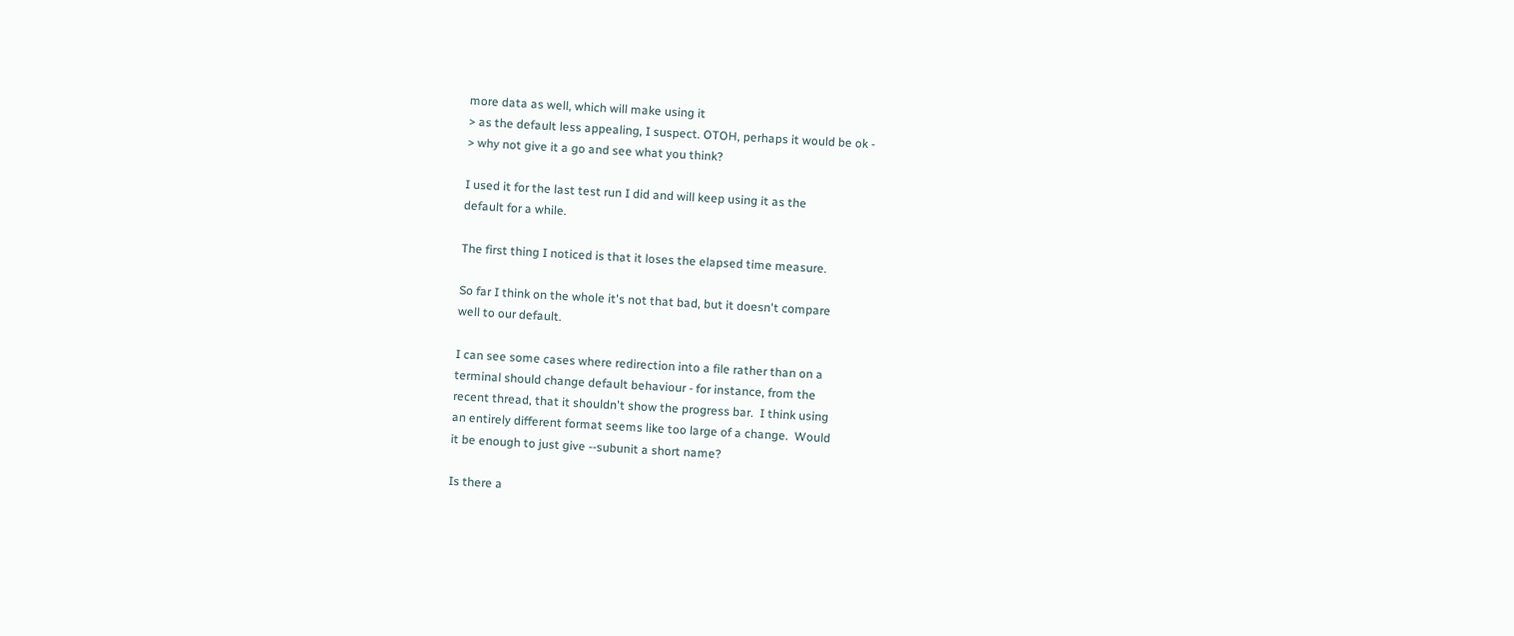more data as well, which will make using it
> as the default less appealing, I suspect. OTOH, perhaps it would be ok -
> why not give it a go and see what you think?

I used it for the last test run I did and will keep using it as the
default for a while.

The first thing I noticed is that it loses the elapsed time measure.

So far I think on the whole it's not that bad, but it doesn't compare
well to our default.

I can see some cases where redirection into a file rather than on a
terminal should change default behaviour - for instance, from the
recent thread, that it shouldn't show the progress bar.  I think using
an entirely different format seems like too large of a change.  Would
it be enough to just give --subunit a short name?

Is there a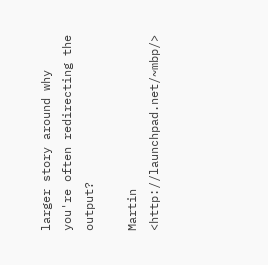larger story around why you're often redirecting the output?

Martin <http://launchpad.net/~mbp/>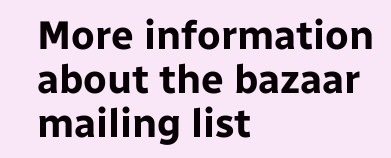More information about the bazaar mailing list